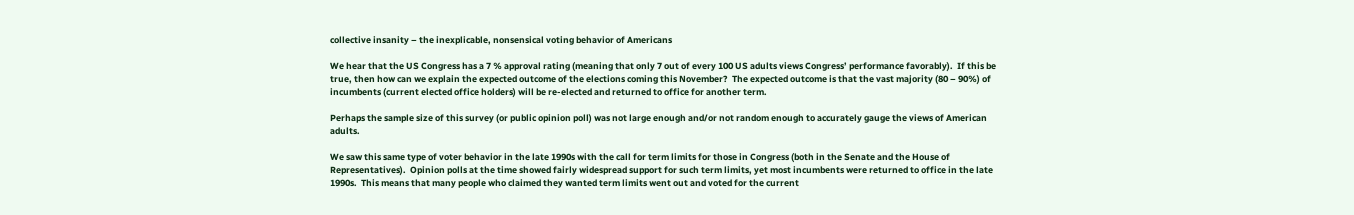collective insanity – the inexplicable, nonsensical voting behavior of Americans

We hear that the US Congress has a 7 % approval rating (meaning that only 7 out of every 100 US adults views Congress’ performance favorably).  If this be true, then how can we explain the expected outcome of the elections coming this November?  The expected outcome is that the vast majority (80 – 90%) of incumbents (current elected office holders) will be re-elected and returned to office for another term.

Perhaps the sample size of this survey (or public opinion poll) was not large enough and/or not random enough to accurately gauge the views of American adults.

We saw this same type of voter behavior in the late 1990s with the call for term limits for those in Congress (both in the Senate and the House of Representatives).  Opinion polls at the time showed fairly widespread support for such term limits, yet most incumbents were returned to office in the late 1990s.  This means that many people who claimed they wanted term limits went out and voted for the current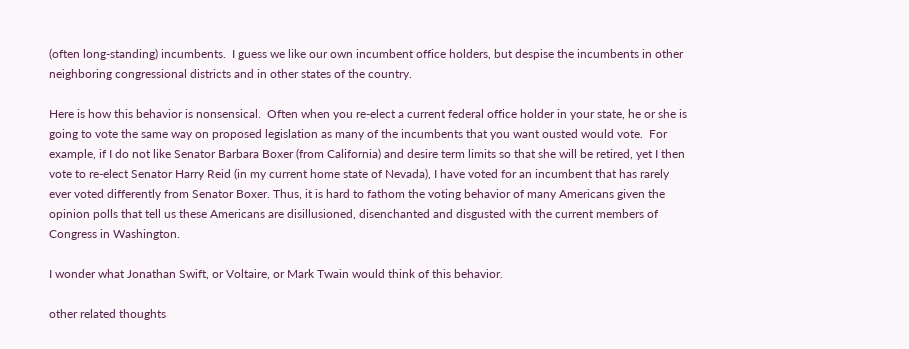(often long-standing) incumbents.  I guess we like our own incumbent office holders, but despise the incumbents in other neighboring congressional districts and in other states of the country.

Here is how this behavior is nonsensical.  Often when you re-elect a current federal office holder in your state, he or she is going to vote the same way on proposed legislation as many of the incumbents that you want ousted would vote.  For example, if I do not like Senator Barbara Boxer (from California) and desire term limits so that she will be retired, yet I then vote to re-elect Senator Harry Reid (in my current home state of Nevada), I have voted for an incumbent that has rarely ever voted differently from Senator Boxer. Thus, it is hard to fathom the voting behavior of many Americans given the opinion polls that tell us these Americans are disillusioned, disenchanted and disgusted with the current members of Congress in Washington.

I wonder what Jonathan Swift, or Voltaire, or Mark Twain would think of this behavior.

other related thoughts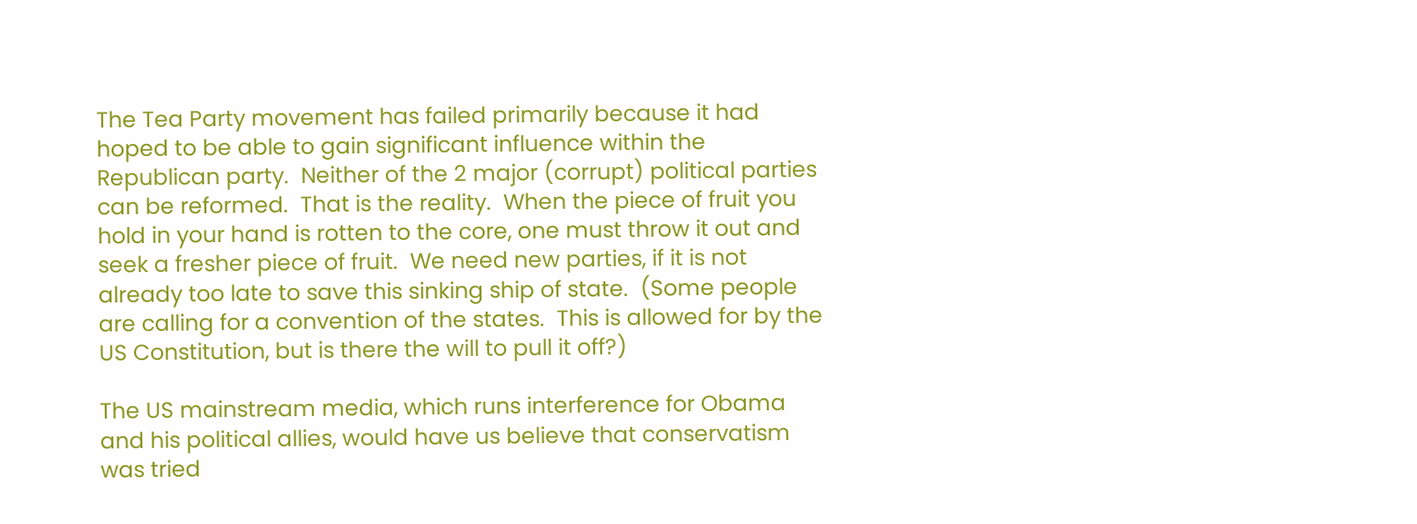The Tea Party movement has failed primarily because it had hoped to be able to gain significant influence within the Republican party.  Neither of the 2 major (corrupt) political parties can be reformed.  That is the reality.  When the piece of fruit you hold in your hand is rotten to the core, one must throw it out and seek a fresher piece of fruit.  We need new parties, if it is not already too late to save this sinking ship of state.  (Some people are calling for a convention of the states.  This is allowed for by the US Constitution, but is there the will to pull it off?)

The US mainstream media, which runs interference for Obama and his political allies, would have us believe that conservatism was tried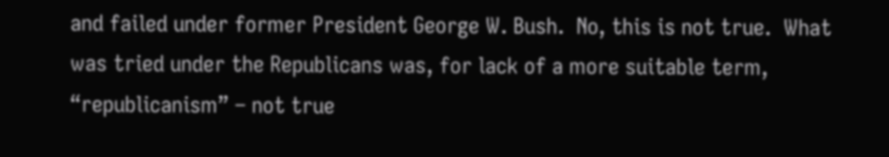and failed under former President George W. Bush.  No, this is not true.  What was tried under the Republicans was, for lack of a more suitable term, “republicanism” – not true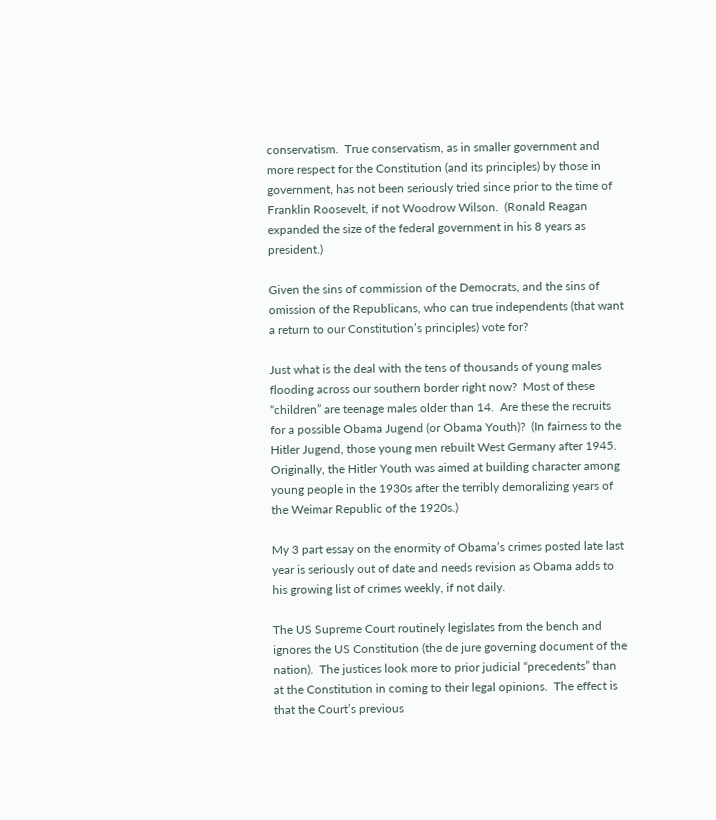conservatism.  True conservatism, as in smaller government and more respect for the Constitution (and its principles) by those in government, has not been seriously tried since prior to the time of Franklin Roosevelt, if not Woodrow Wilson.  (Ronald Reagan expanded the size of the federal government in his 8 years as president.)

Given the sins of commission of the Democrats, and the sins of omission of the Republicans, who can true independents (that want a return to our Constitution’s principles) vote for?

Just what is the deal with the tens of thousands of young males flooding across our southern border right now?  Most of these “children” are teenage males older than 14.  Are these the recruits for a possible Obama Jugend (or Obama Youth)?  (In fairness to the Hitler Jugend, those young men rebuilt West Germany after 1945.  Originally, the Hitler Youth was aimed at building character among young people in the 1930s after the terribly demoralizing years of the Weimar Republic of the 1920s.)

My 3 part essay on the enormity of Obama’s crimes posted late last year is seriously out of date and needs revision as Obama adds to his growing list of crimes weekly, if not daily.

The US Supreme Court routinely legislates from the bench and ignores the US Constitution (the de jure governing document of the nation).  The justices look more to prior judicial “precedents” than at the Constitution in coming to their legal opinions.  The effect is that the Court’s previous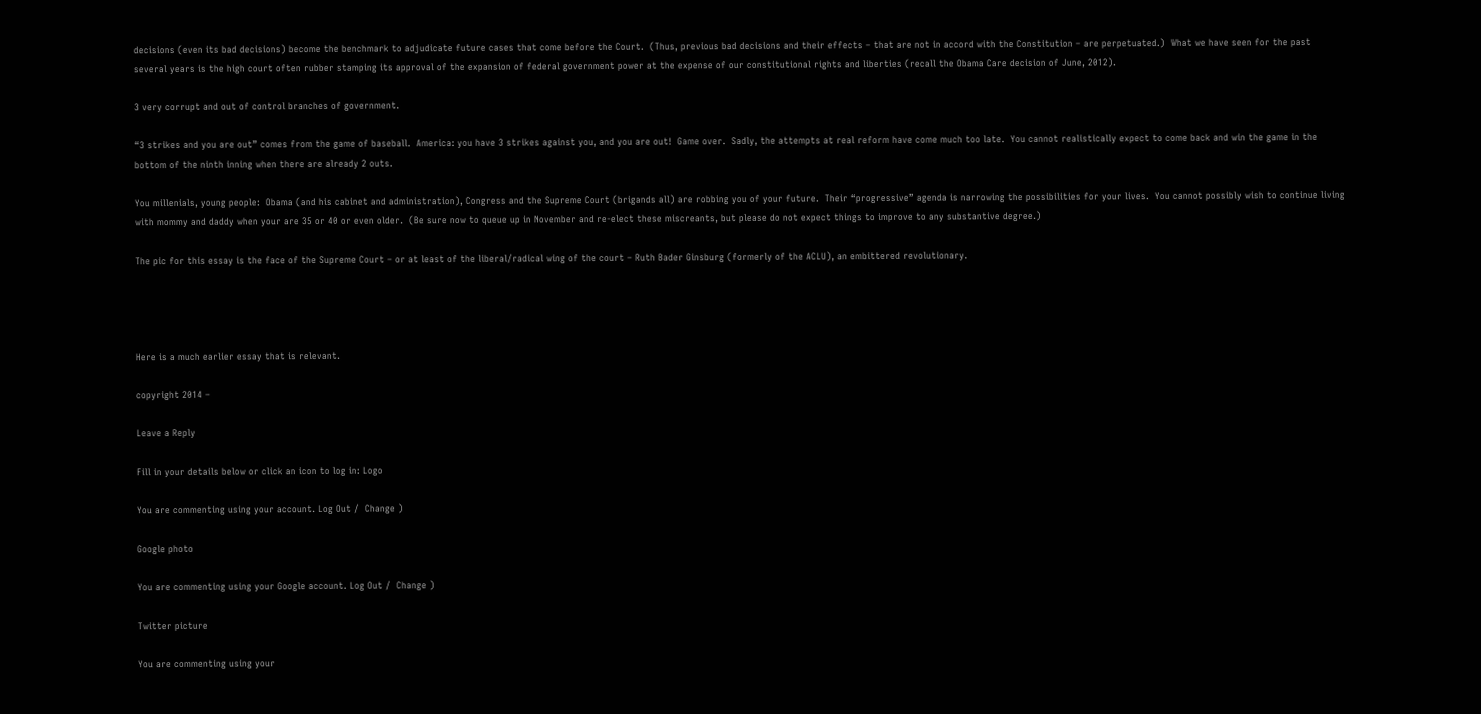decisions (even its bad decisions) become the benchmark to adjudicate future cases that come before the Court.  (Thus, previous bad decisions and their effects – that are not in accord with the Constitution – are perpetuated.)  What we have seen for the past several years is the high court often rubber stamping its approval of the expansion of federal government power at the expense of our constitutional rights and liberties (recall the Obama Care decision of June, 2012).

3 very corrupt and out of control branches of government.

“3 strikes and you are out” comes from the game of baseball.  America: you have 3 strikes against you, and you are out!  Game over.  Sadly, the attempts at real reform have come much too late.  You cannot realistically expect to come back and win the game in the bottom of the ninth inning when there are already 2 outs.

You millenials, young people:  Obama (and his cabinet and administration), Congress and the Supreme Court (brigands all) are robbing you of your future.  Their “progressive” agenda is narrowing the possibilities for your lives.  You cannot possibly wish to continue living with mommy and daddy when your are 35 or 40 or even older.  (Be sure now to queue up in November and re-elect these miscreants, but please do not expect things to improve to any substantive degree.)

The pic for this essay is the face of the Supreme Court – or at least of the liberal/radical wing of the court – Ruth Bader Ginsburg (formerly of the ACLU), an embittered revolutionary.




Here is a much earlier essay that is relevant.

copyright 2014 –

Leave a Reply

Fill in your details below or click an icon to log in: Logo

You are commenting using your account. Log Out /  Change )

Google photo

You are commenting using your Google account. Log Out /  Change )

Twitter picture

You are commenting using your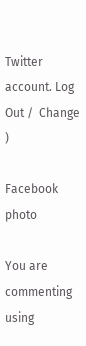Twitter account. Log Out /  Change )

Facebook photo

You are commenting using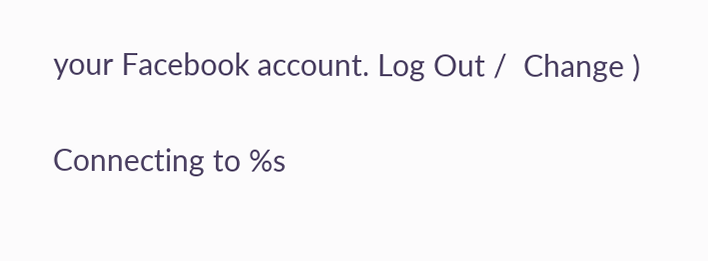your Facebook account. Log Out /  Change )

Connecting to %s